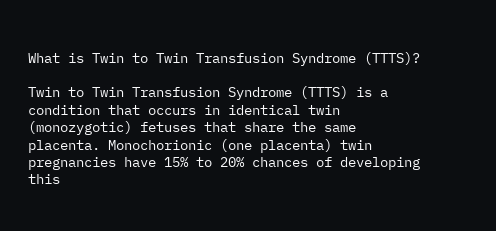What is Twin to Twin Transfusion Syndrome (TTTS)?

Twin to Twin Transfusion Syndrome (TTTS) is a condition that occurs in identical twin (monozygotic) fetuses that share the same placenta. Monochorionic (one placenta) twin pregnancies have 15% to 20% chances of developing this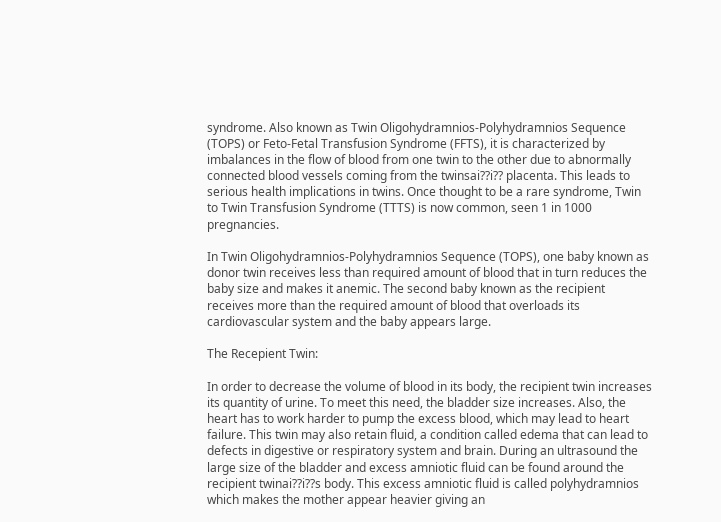syndrome. Also known as Twin Oligohydramnios-Polyhydramnios Sequence (TOPS) or Feto-Fetal Transfusion Syndrome (FFTS), it is characterized by imbalances in the flow of blood from one twin to the other due to abnormally connected blood vessels coming from the twinsai??i?? placenta. This leads to serious health implications in twins. Once thought to be a rare syndrome, Twin to Twin Transfusion Syndrome (TTTS) is now common, seen 1 in 1000 pregnancies.

In Twin Oligohydramnios-Polyhydramnios Sequence (TOPS), one baby known as donor twin receives less than required amount of blood that in turn reduces the baby size and makes it anemic. The second baby known as the recipient receives more than the required amount of blood that overloads its cardiovascular system and the baby appears large.

The Recepient Twin:

In order to decrease the volume of blood in its body, the recipient twin increases its quantity of urine. To meet this need, the bladder size increases. Also, the heart has to work harder to pump the excess blood, which may lead to heart failure. This twin may also retain fluid, a condition called edema that can lead to defects in digestive or respiratory system and brain. During an ultrasound the large size of the bladder and excess amniotic fluid can be found around the recipient twinai??i??s body. This excess amniotic fluid is called polyhydramnios which makes the mother appear heavier giving an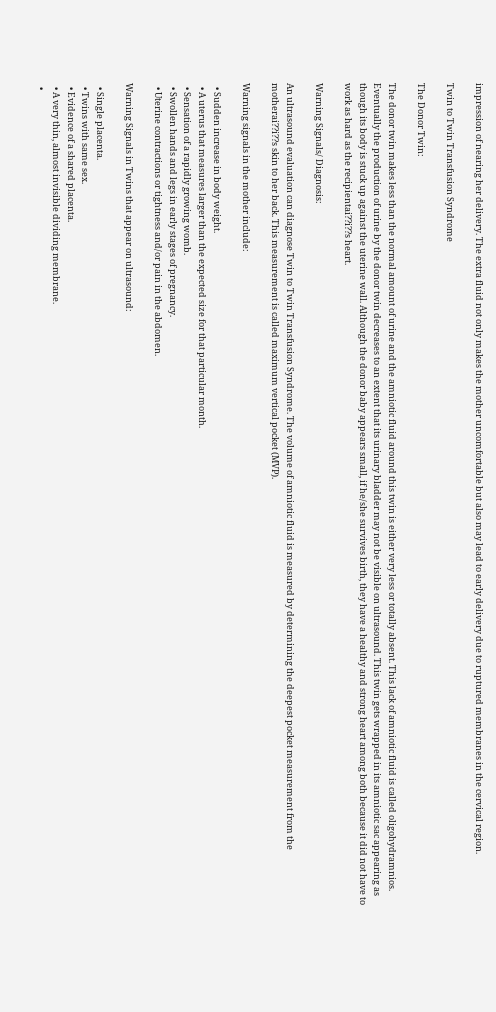impression of nearing her delivery. The extra fluid not only makes the mother uncomfortable but also may lead to early delivery due to ruptured membranes in the cervical region.

Twin to Twin Transfusion Syndrome

The Donor Twin:

The donor twin makes less than the normal amount of urine and the amniotic fluid around this twin is either very less or totally absent. This lack of amniotic fluid is called oligohydramnios. Eventually the production of urine by the donor twin decreases to an extent that its urinary bladder may not be visible on ultrasound. This twin gets wrapped in its amniotic sac appearing as though its body is stuck up against the uterine wall. Although the donor baby appears small, if he/she survives birth, they have a healthy and strong heart among both because it did not have to work as hard as the recipientai??i??s heart.

Warning Signals/ Diagnosis:

An ultrasound evaluation can diagnose Twin to Twin Transfusion Syndrome. The volume of amniotic fluid is measured by determining the deepest pocket measurement from the motherai??i??s skin to her back. This measurement is called maximum vertical pocket (MVP).

Warning signals in the mother include:

  • Sudden increase in body weight.
  • A uterus that measures larger than the expected size for that particular month.
  • Sensation of a rapidly growing womb.
  • Swollen hands and legs in early stages of pregnancy.
  • Uterine contractions or tightness and/or pain in the abdomen.

Warning Signals in Twins that appear on ultrasound:

  • Single placenta.
  • Twins with same sex.
  • Evidence of a shared placenta.
  • A very thin, almost invisible dividing membrane.
  •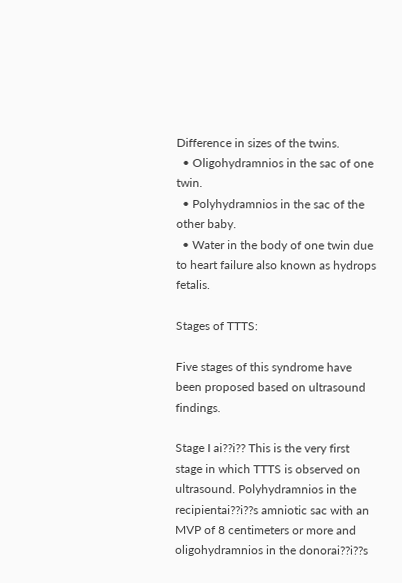Difference in sizes of the twins.
  • Oligohydramnios in the sac of one twin.
  • Polyhydramnios in the sac of the other baby.
  • Water in the body of one twin due to heart failure also known as hydrops fetalis.

Stages of TTTS:

Five stages of this syndrome have been proposed based on ultrasound findings.

Stage I ai??i?? This is the very first stage in which TTTS is observed on ultrasound. Polyhydramnios in the recipientai??i??s amniotic sac with an MVP of 8 centimeters or more and oligohydramnios in the donorai??i??s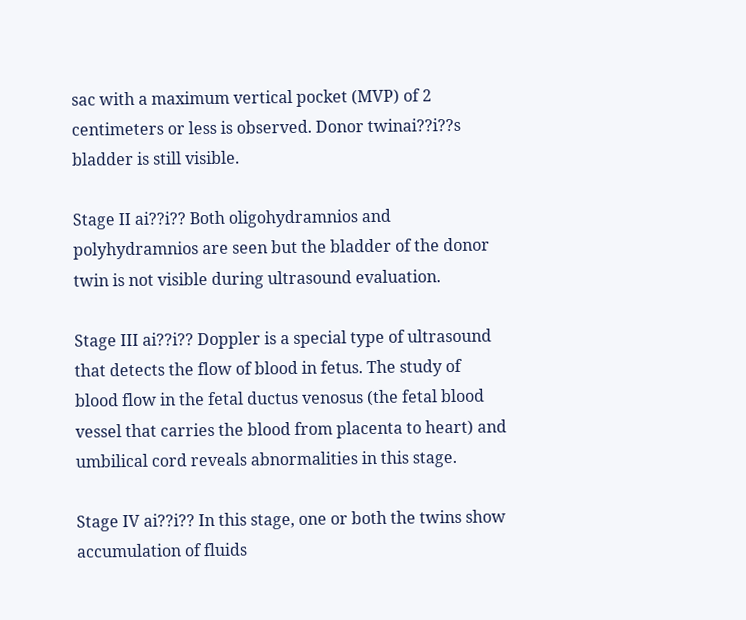sac with a maximum vertical pocket (MVP) of 2 centimeters or less is observed. Donor twinai??i??s bladder is still visible.

Stage II ai??i?? Both oligohydramnios and polyhydramnios are seen but the bladder of the donor twin is not visible during ultrasound evaluation.

Stage III ai??i?? Doppler is a special type of ultrasound that detects the flow of blood in fetus. The study of blood flow in the fetal ductus venosus (the fetal blood vessel that carries the blood from placenta to heart) and umbilical cord reveals abnormalities in this stage.

Stage IV ai??i?? In this stage, one or both the twins show accumulation of fluids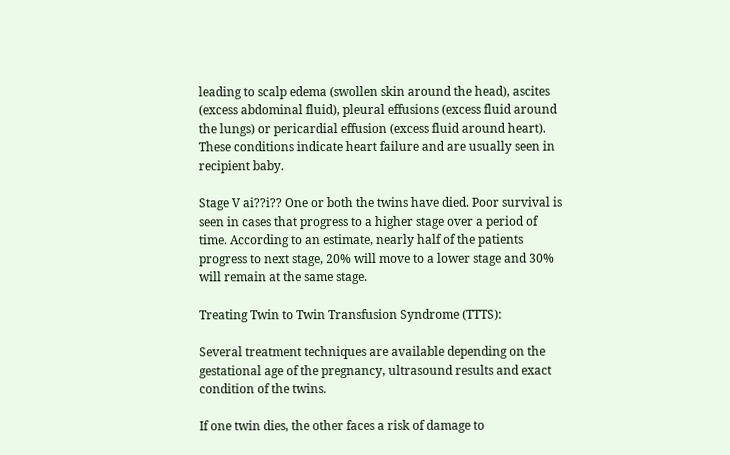leading to scalp edema (swollen skin around the head), ascites (excess abdominal fluid), pleural effusions (excess fluid around the lungs) or pericardial effusion (excess fluid around heart). These conditions indicate heart failure and are usually seen in recipient baby.

Stage V ai??i?? One or both the twins have died. Poor survival is seen in cases that progress to a higher stage over a period of time. According to an estimate, nearly half of the patients progress to next stage, 20% will move to a lower stage and 30% will remain at the same stage.

Treating Twin to Twin Transfusion Syndrome (TTTS):

Several treatment techniques are available depending on the gestational age of the pregnancy, ultrasound results and exact condition of the twins.

If one twin dies, the other faces a risk of damage to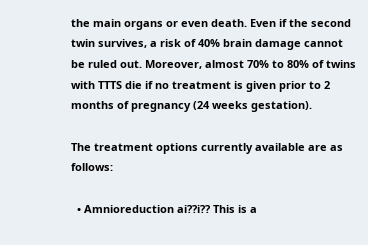the main organs or even death. Even if the second twin survives, a risk of 40% brain damage cannot be ruled out. Moreover, almost 70% to 80% of twins with TTTS die if no treatment is given prior to 2 months of pregnancy (24 weeks gestation).

The treatment options currently available are as follows:

  • Amnioreduction ai??i?? This is a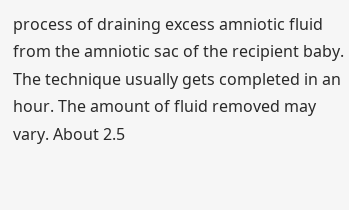process of draining excess amniotic fluid from the amniotic sac of the recipient baby. The technique usually gets completed in an hour. The amount of fluid removed may vary. About 2.5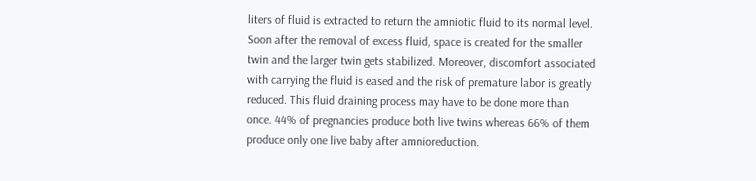liters of fluid is extracted to return the amniotic fluid to its normal level. Soon after the removal of excess fluid, space is created for the smaller twin and the larger twin gets stabilized. Moreover, discomfort associated with carrying the fluid is eased and the risk of premature labor is greatly reduced. This fluid draining process may have to be done more than once. 44% of pregnancies produce both live twins whereas 66% of them produce only one live baby after amnioreduction.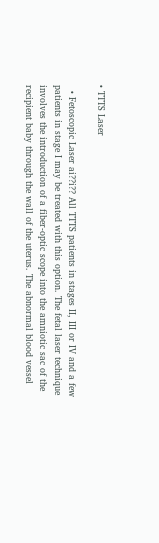• TTTS Laser

  • Fetoscopic Laser ai??i?? All TTTS patients in stages II, III or IV and a few patients in stage I may be treated with this option. The fetal laser technique involves the introduction of a fiber-optic scope into the amniotic sac of the recipient baby through the wall of the uterus. The abnormal blood vessel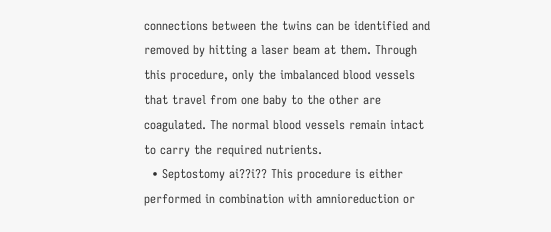connections between the twins can be identified and removed by hitting a laser beam at them. Through this procedure, only the imbalanced blood vessels that travel from one baby to the other are coagulated. The normal blood vessels remain intact to carry the required nutrients.
  • Septostomy ai??i?? This procedure is either performed in combination with amnioreduction or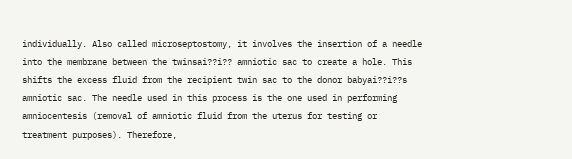individually. Also called microseptostomy, it involves the insertion of a needle into the membrane between the twinsai??i?? amniotic sac to create a hole. This shifts the excess fluid from the recipient twin sac to the donor babyai??i??s amniotic sac. The needle used in this process is the one used in performing amniocentesis (removal of amniotic fluid from the uterus for testing or treatment purposes). Therefore,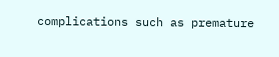complications such as premature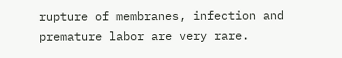rupture of membranes, infection and premature labor are very rare.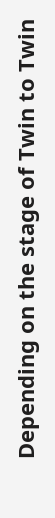Depending on the stage of Twin to Twin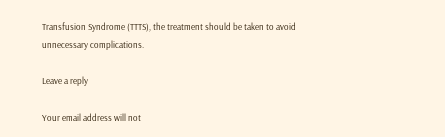Transfusion Syndrome (TTTS), the treatment should be taken to avoid unnecessary complications.

Leave a reply

Your email address will not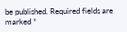be published. Required fields are marked *